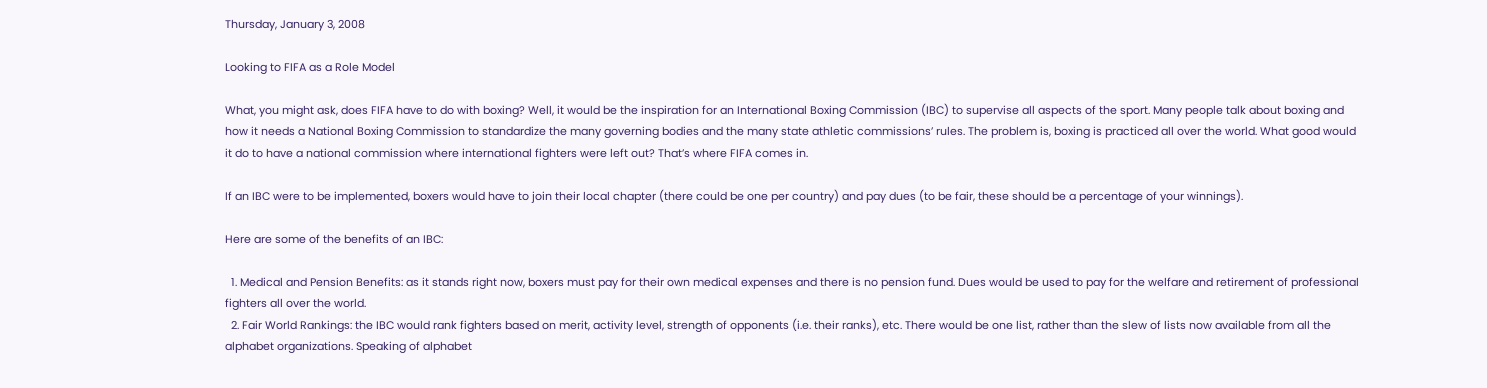Thursday, January 3, 2008

Looking to FIFA as a Role Model

What, you might ask, does FIFA have to do with boxing? Well, it would be the inspiration for an International Boxing Commission (IBC) to supervise all aspects of the sport. Many people talk about boxing and how it needs a National Boxing Commission to standardize the many governing bodies and the many state athletic commissions’ rules. The problem is, boxing is practiced all over the world. What good would it do to have a national commission where international fighters were left out? That’s where FIFA comes in.

If an IBC were to be implemented, boxers would have to join their local chapter (there could be one per country) and pay dues (to be fair, these should be a percentage of your winnings).

Here are some of the benefits of an IBC:

  1. Medical and Pension Benefits: as it stands right now, boxers must pay for their own medical expenses and there is no pension fund. Dues would be used to pay for the welfare and retirement of professional fighters all over the world.
  2. Fair World Rankings: the IBC would rank fighters based on merit, activity level, strength of opponents (i.e. their ranks), etc. There would be one list, rather than the slew of lists now available from all the alphabet organizations. Speaking of alphabet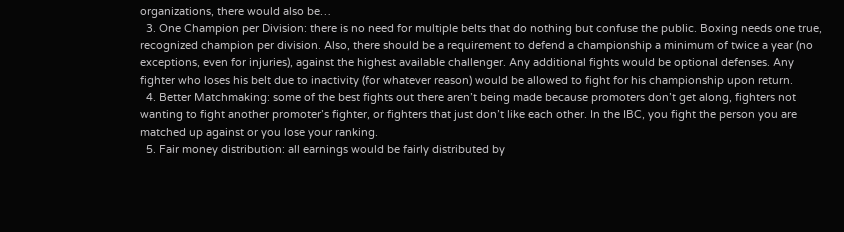organizations, there would also be…
  3. One Champion per Division: there is no need for multiple belts that do nothing but confuse the public. Boxing needs one true, recognized champion per division. Also, there should be a requirement to defend a championship a minimum of twice a year (no exceptions, even for injuries), against the highest available challenger. Any additional fights would be optional defenses. Any fighter who loses his belt due to inactivity (for whatever reason) would be allowed to fight for his championship upon return.
  4. Better Matchmaking: some of the best fights out there aren’t being made because promoters don’t get along, fighters not wanting to fight another promoter’s fighter, or fighters that just don’t like each other. In the IBC, you fight the person you are matched up against or you lose your ranking.
  5. Fair money distribution: all earnings would be fairly distributed by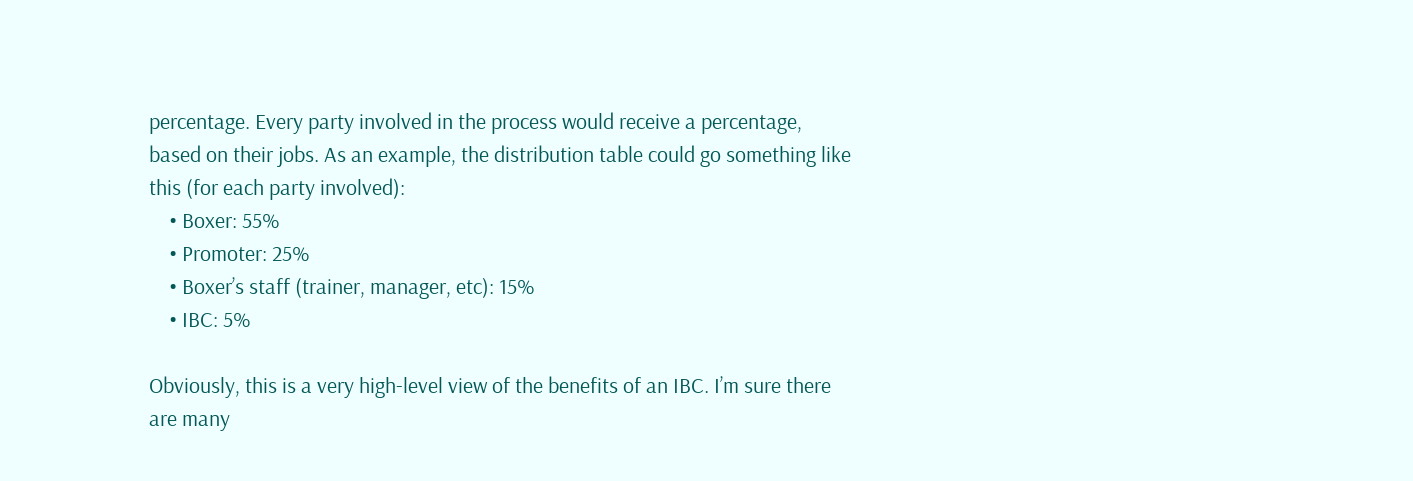percentage. Every party involved in the process would receive a percentage, based on their jobs. As an example, the distribution table could go something like this (for each party involved):
    • Boxer: 55%
    • Promoter: 25%
    • Boxer’s staff (trainer, manager, etc): 15%
    • IBC: 5%

Obviously, this is a very high-level view of the benefits of an IBC. I’m sure there are many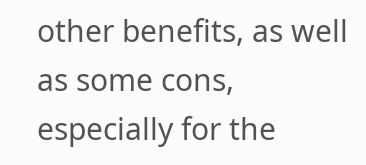other benefits, as well as some cons, especially for the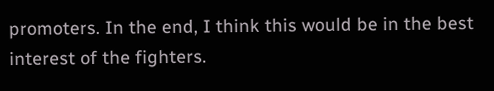promoters. In the end, I think this would be in the best interest of the fighters.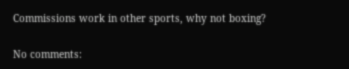Commissions work in other sports, why not boxing?

No comments: